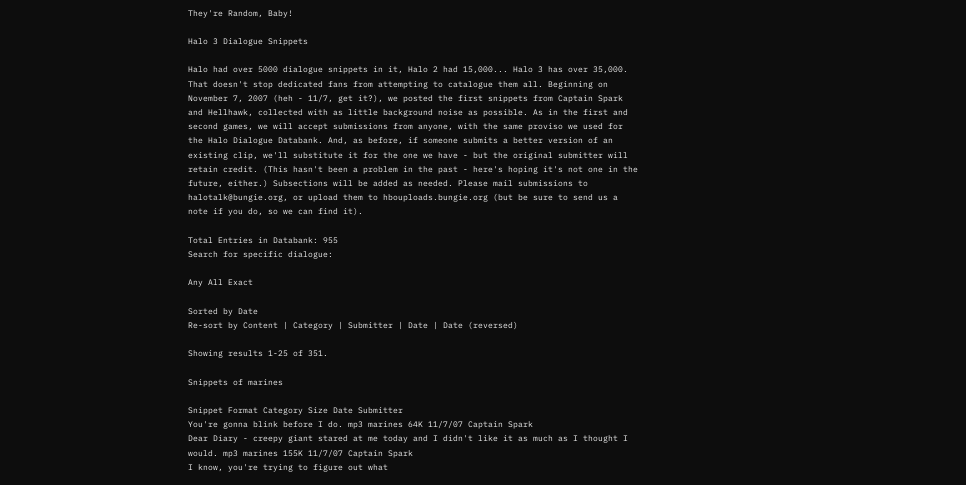They're Random, Baby!

Halo 3 Dialogue Snippets

Halo had over 5000 dialogue snippets in it, Halo 2 had 15,000... Halo 3 has over 35,000. That doesn't stop dedicated fans from attempting to catalogue them all. Beginning on November 7, 2007 (heh - 11/7, get it?), we posted the first snippets from Captain Spark and Hellhawk, collected with as little background noise as possible. As in the first and second games, we will accept submissions from anyone, with the same proviso we used for the Halo Dialogue Databank. And, as before, if someone submits a better version of an existing clip, we'll substitute it for the one we have - but the original submitter will retain credit. (This hasn't been a problem in the past - here's hoping it's not one in the future, either.) Subsections will be added as needed. Please mail submissions to halotalk@bungie.org, or upload them to hbouploads.bungie.org (but be sure to send us a note if you do, so we can find it).

Total Entries in Databank: 955
Search for specific dialogue:

Any All Exact

Sorted by Date
Re-sort by Content | Category | Submitter | Date | Date (reversed)

Showing results 1-25 of 351.

Snippets of marines

Snippet Format Category Size Date Submitter
You're gonna blink before I do. mp3 marines 64K 11/7/07 Captain Spark
Dear Diary - creepy giant stared at me today and I didn't like it as much as I thought I would. mp3 marines 155K 11/7/07 Captain Spark
I know, you're trying to figure out what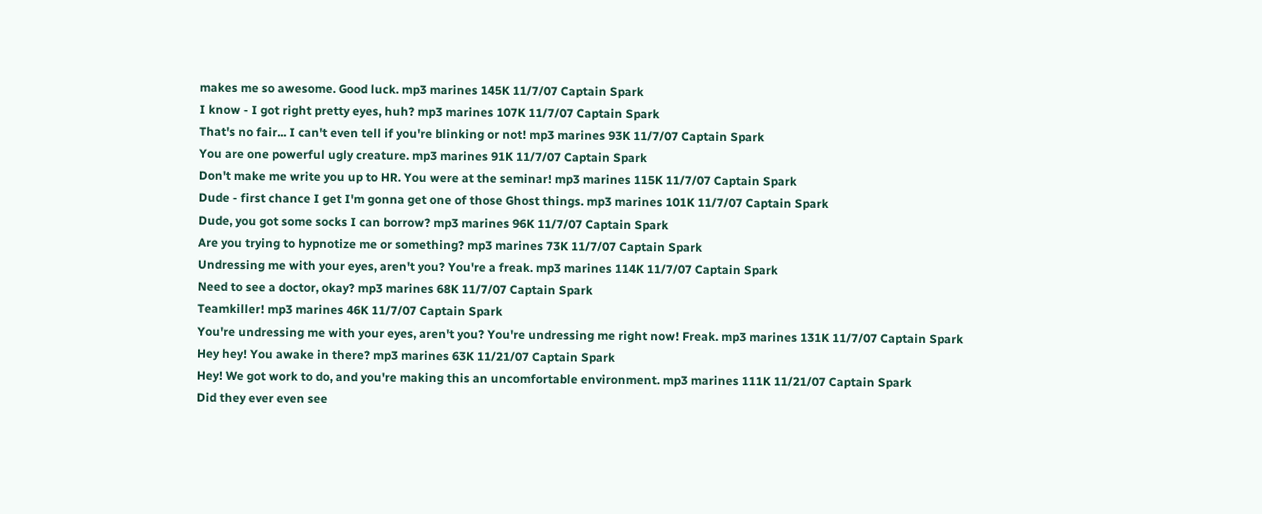makes me so awesome. Good luck. mp3 marines 145K 11/7/07 Captain Spark
I know - I got right pretty eyes, huh? mp3 marines 107K 11/7/07 Captain Spark
That's no fair... I can't even tell if you're blinking or not! mp3 marines 93K 11/7/07 Captain Spark
You are one powerful ugly creature. mp3 marines 91K 11/7/07 Captain Spark
Don't make me write you up to HR. You were at the seminar! mp3 marines 115K 11/7/07 Captain Spark
Dude - first chance I get I'm gonna get one of those Ghost things. mp3 marines 101K 11/7/07 Captain Spark
Dude, you got some socks I can borrow? mp3 marines 96K 11/7/07 Captain Spark
Are you trying to hypnotize me or something? mp3 marines 73K 11/7/07 Captain Spark
Undressing me with your eyes, aren't you? You're a freak. mp3 marines 114K 11/7/07 Captain Spark
Need to see a doctor, okay? mp3 marines 68K 11/7/07 Captain Spark
Teamkiller! mp3 marines 46K 11/7/07 Captain Spark
You're undressing me with your eyes, aren't you? You're undressing me right now! Freak. mp3 marines 131K 11/7/07 Captain Spark
Hey hey! You awake in there? mp3 marines 63K 11/21/07 Captain Spark
Hey! We got work to do, and you're making this an uncomfortable environment. mp3 marines 111K 11/21/07 Captain Spark
Did they ever even see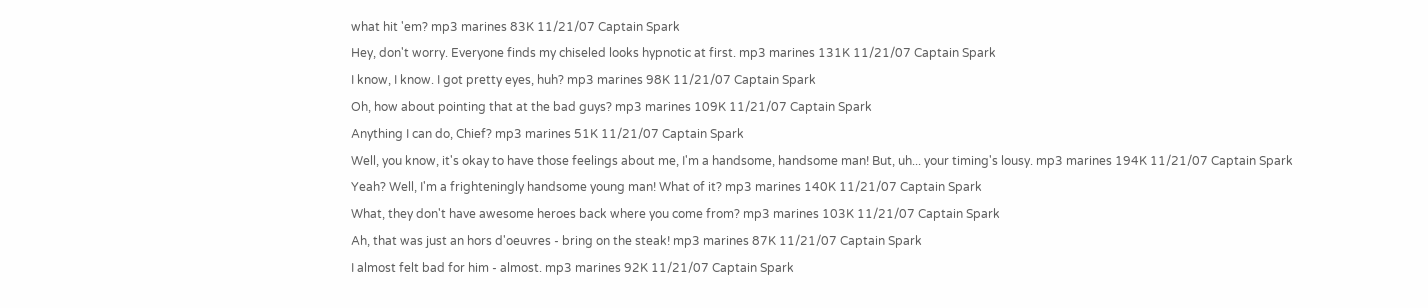what hit 'em? mp3 marines 83K 11/21/07 Captain Spark
Hey, don't worry. Everyone finds my chiseled looks hypnotic at first. mp3 marines 131K 11/21/07 Captain Spark
I know, I know. I got pretty eyes, huh? mp3 marines 98K 11/21/07 Captain Spark
Oh, how about pointing that at the bad guys? mp3 marines 109K 11/21/07 Captain Spark
Anything I can do, Chief? mp3 marines 51K 11/21/07 Captain Spark
Well, you know, it's okay to have those feelings about me, I'm a handsome, handsome man! But, uh... your timing's lousy. mp3 marines 194K 11/21/07 Captain Spark
Yeah? Well, I'm a frighteningly handsome young man! What of it? mp3 marines 140K 11/21/07 Captain Spark
What, they don't have awesome heroes back where you come from? mp3 marines 103K 11/21/07 Captain Spark
Ah, that was just an hors d'oeuvres - bring on the steak! mp3 marines 87K 11/21/07 Captain Spark
I almost felt bad for him - almost. mp3 marines 92K 11/21/07 Captain Spark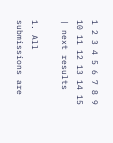1 2 3 4 5 6 7 8 9 10 11 12 13 14 15  | next results

1. All submissions are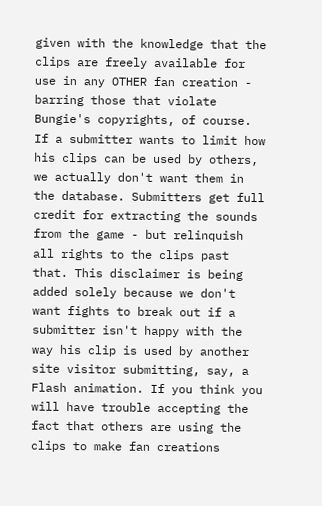given with the knowledge that the clips are freely available for use in any OTHER fan creation - barring those that violate Bungie's copyrights, of course. If a submitter wants to limit how his clips can be used by others, we actually don't want them in the database. Submitters get full credit for extracting the sounds from the game - but relinquish all rights to the clips past that. This disclaimer is being added solely because we don't want fights to break out if a submitter isn't happy with the way his clip is used by another site visitor submitting, say, a Flash animation. If you think you will have trouble accepting the fact that others are using the clips to make fan creations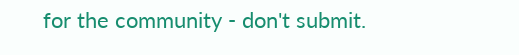for the community - don't submit.